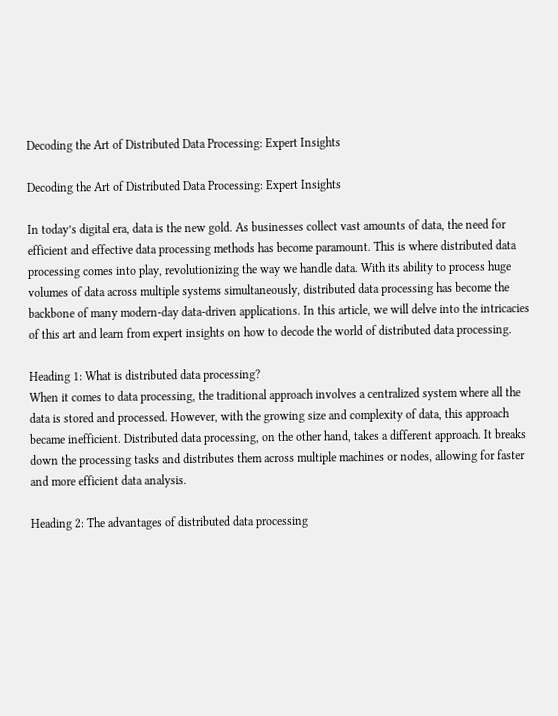Decoding the Art of Distributed Data Processing: Expert Insights

Decoding the Art of Distributed Data Processing: Expert Insights

In today’s digital era, data is the new gold. As businesses collect vast amounts of data, the need for efficient and effective data processing methods has become paramount. This is where distributed data processing comes into play, revolutionizing the way we handle data. With its ability to process huge volumes of data across multiple systems simultaneously, distributed data processing has become the backbone of many modern-day data-driven applications. In this article, we will delve into the intricacies of this art and learn from expert insights on how to decode the world of distributed data processing.

Heading 1: What is distributed data processing?
When it comes to data processing, the traditional approach involves a centralized system where all the data is stored and processed. However, with the growing size and complexity of data, this approach became inefficient. Distributed data processing, on the other hand, takes a different approach. It breaks down the processing tasks and distributes them across multiple machines or nodes, allowing for faster and more efficient data analysis.

Heading 2: The advantages of distributed data processing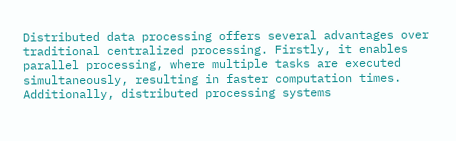Distributed data processing offers several advantages over traditional centralized processing. Firstly, it enables parallel processing, where multiple tasks are executed simultaneously, resulting in faster computation times. Additionally, distributed processing systems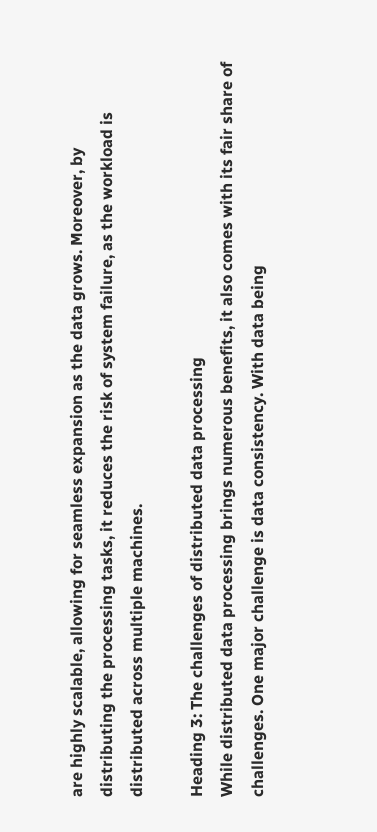are highly scalable, allowing for seamless expansion as the data grows. Moreover, by distributing the processing tasks, it reduces the risk of system failure, as the workload is distributed across multiple machines.

Heading 3: The challenges of distributed data processing
While distributed data processing brings numerous benefits, it also comes with its fair share of challenges. One major challenge is data consistency. With data being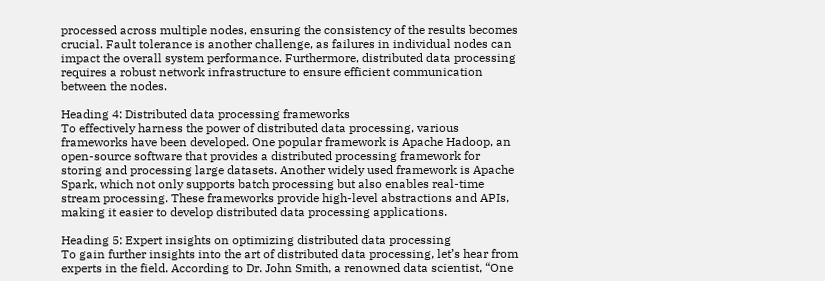processed across multiple nodes, ensuring the consistency of the results becomes crucial. Fault tolerance is another challenge, as failures in individual nodes can impact the overall system performance. Furthermore, distributed data processing requires a robust network infrastructure to ensure efficient communication between the nodes.

Heading 4: Distributed data processing frameworks
To effectively harness the power of distributed data processing, various frameworks have been developed. One popular framework is Apache Hadoop, an open-source software that provides a distributed processing framework for storing and processing large datasets. Another widely used framework is Apache Spark, which not only supports batch processing but also enables real-time stream processing. These frameworks provide high-level abstractions and APIs, making it easier to develop distributed data processing applications.

Heading 5: Expert insights on optimizing distributed data processing
To gain further insights into the art of distributed data processing, let’s hear from experts in the field. According to Dr. John Smith, a renowned data scientist, “One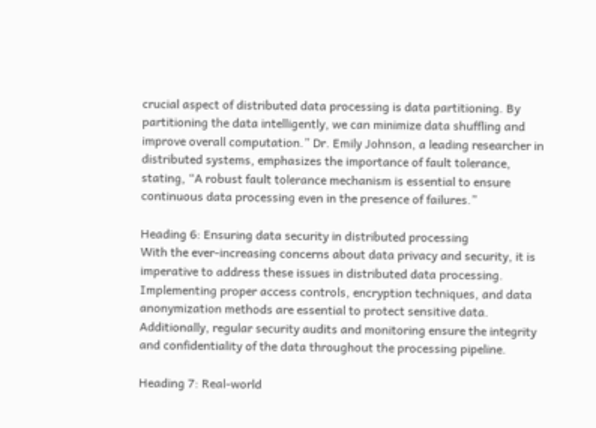crucial aspect of distributed data processing is data partitioning. By partitioning the data intelligently, we can minimize data shuffling and improve overall computation.” Dr. Emily Johnson, a leading researcher in distributed systems, emphasizes the importance of fault tolerance, stating, “A robust fault tolerance mechanism is essential to ensure continuous data processing even in the presence of failures.”

Heading 6: Ensuring data security in distributed processing
With the ever-increasing concerns about data privacy and security, it is imperative to address these issues in distributed data processing. Implementing proper access controls, encryption techniques, and data anonymization methods are essential to protect sensitive data. Additionally, regular security audits and monitoring ensure the integrity and confidentiality of the data throughout the processing pipeline.

Heading 7: Real-world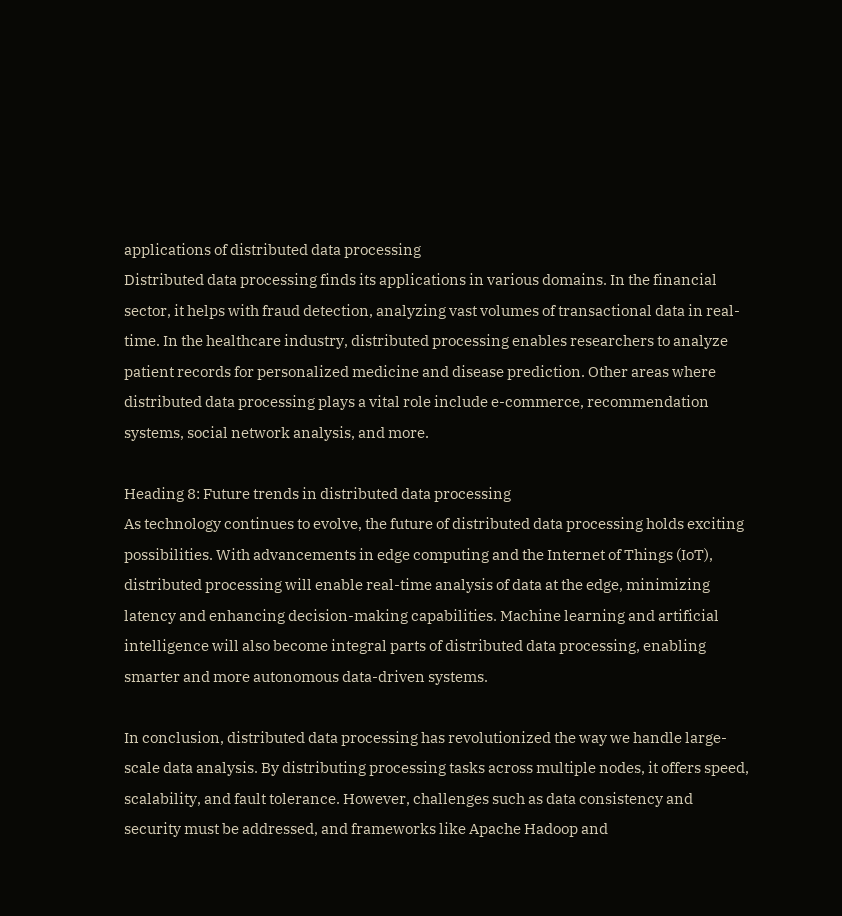applications of distributed data processing
Distributed data processing finds its applications in various domains. In the financial sector, it helps with fraud detection, analyzing vast volumes of transactional data in real-time. In the healthcare industry, distributed processing enables researchers to analyze patient records for personalized medicine and disease prediction. Other areas where distributed data processing plays a vital role include e-commerce, recommendation systems, social network analysis, and more.

Heading 8: Future trends in distributed data processing
As technology continues to evolve, the future of distributed data processing holds exciting possibilities. With advancements in edge computing and the Internet of Things (IoT), distributed processing will enable real-time analysis of data at the edge, minimizing latency and enhancing decision-making capabilities. Machine learning and artificial intelligence will also become integral parts of distributed data processing, enabling smarter and more autonomous data-driven systems.

In conclusion, distributed data processing has revolutionized the way we handle large-scale data analysis. By distributing processing tasks across multiple nodes, it offers speed, scalability, and fault tolerance. However, challenges such as data consistency and security must be addressed, and frameworks like Apache Hadoop and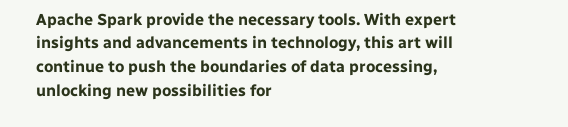Apache Spark provide the necessary tools. With expert insights and advancements in technology, this art will continue to push the boundaries of data processing, unlocking new possibilities for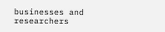businesses and researchers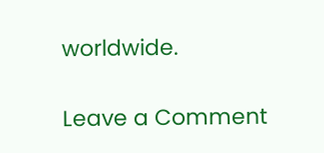worldwide.

Leave a Comment